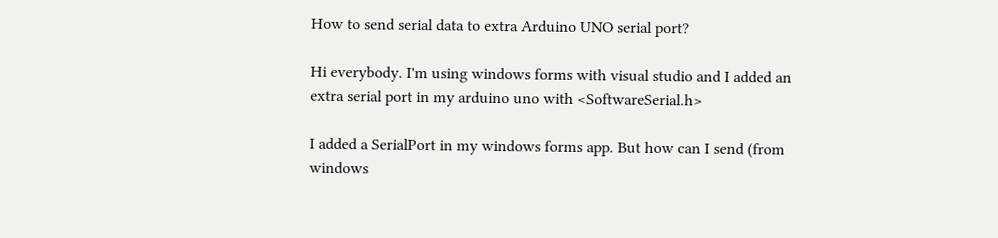How to send serial data to extra Arduino UNO serial port?

Hi everybody. I'm using windows forms with visual studio and I added an extra serial port in my arduino uno with <SoftwareSerial.h>

I added a SerialPort in my windows forms app. But how can I send (from windows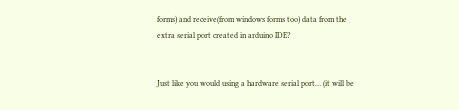forms) and receive(from windows forms too) data from the extra serial port created in arduino IDE?


Just like you would using a hardware serial port… (it will be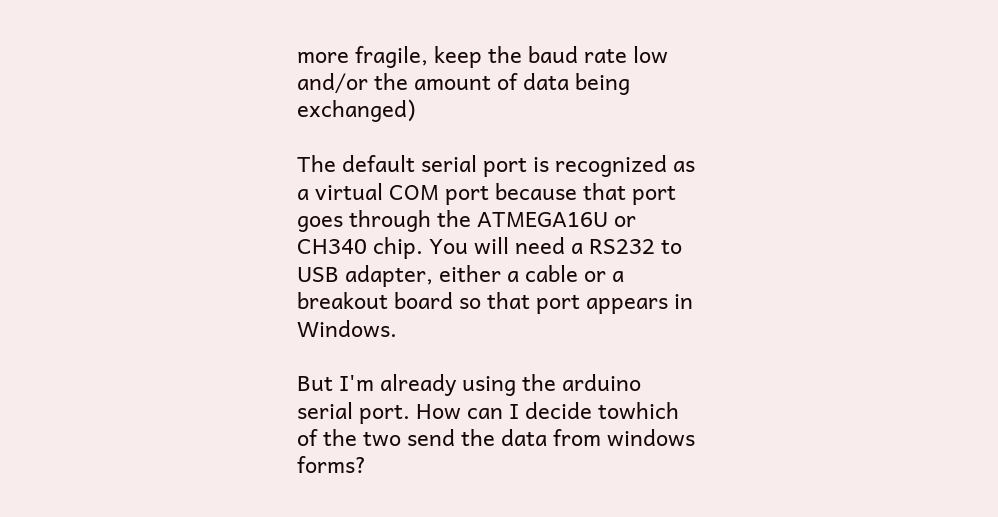more fragile, keep the baud rate low and/or the amount of data being exchanged)

The default serial port is recognized as a virtual COM port because that port goes through the ATMEGA16U or CH340 chip. You will need a RS232 to USB adapter, either a cable or a breakout board so that port appears in Windows.

But I'm already using the arduino serial port. How can I decide towhich of the two send the data from windows forms?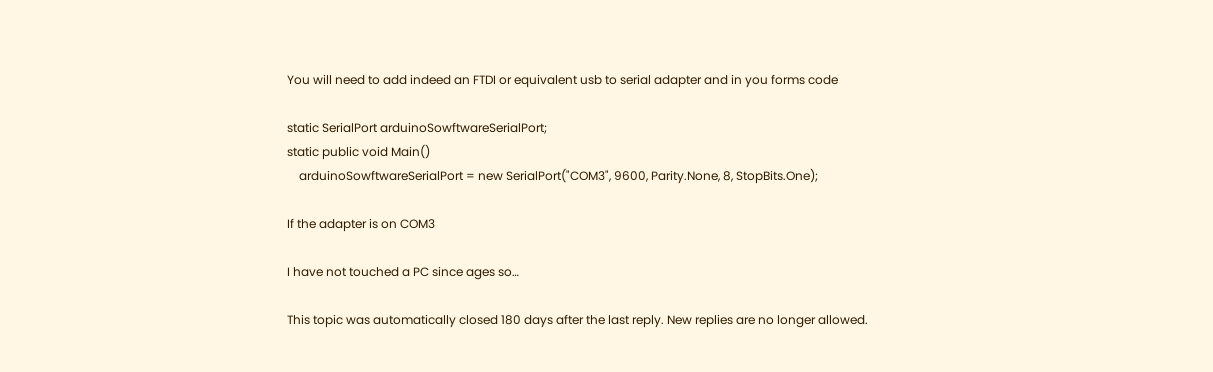You will need to add indeed an FTDI or equivalent usb to serial adapter and in you forms code

static SerialPort arduinoSowftwareSerialPort;
static public void Main()
    arduinoSowftwareSerialPort = new SerialPort("COM3", 9600, Parity.None, 8, StopBits.One);

If the adapter is on COM3

I have not touched a PC since ages so…

This topic was automatically closed 180 days after the last reply. New replies are no longer allowed.